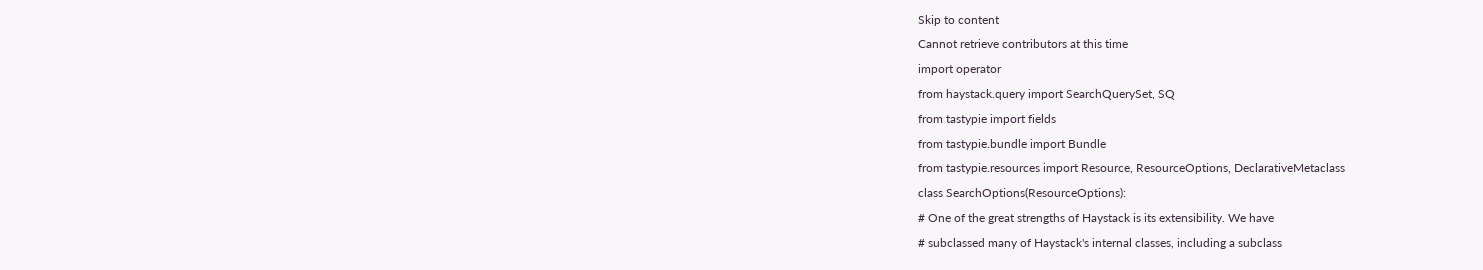Skip to content
Cannot retrieve contributors at this time
import operator
from haystack.query import SearchQuerySet, SQ
from tastypie import fields
from tastypie.bundle import Bundle
from tastypie.resources import Resource, ResourceOptions, DeclarativeMetaclass
class SearchOptions(ResourceOptions):
# One of the great strengths of Haystack is its extensibility. We have
# subclassed many of Haystack's internal classes, including a subclass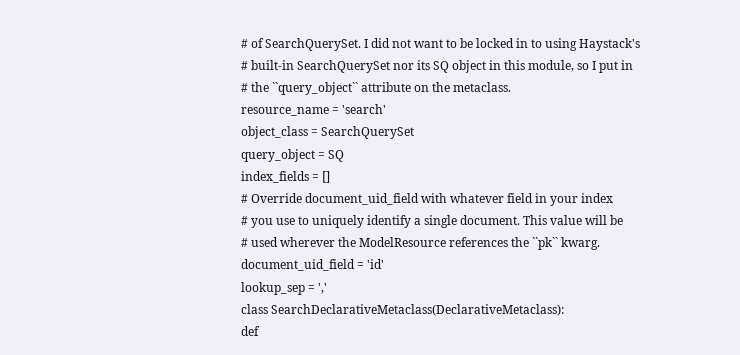# of SearchQuerySet. I did not want to be locked in to using Haystack's
# built-in SearchQuerySet nor its SQ object in this module, so I put in
# the ``query_object`` attribute on the metaclass.
resource_name = 'search'
object_class = SearchQuerySet
query_object = SQ
index_fields = []
# Override document_uid_field with whatever field in your index
# you use to uniquely identify a single document. This value will be
# used wherever the ModelResource references the ``pk`` kwarg.
document_uid_field = 'id'
lookup_sep = ','
class SearchDeclarativeMetaclass(DeclarativeMetaclass):
def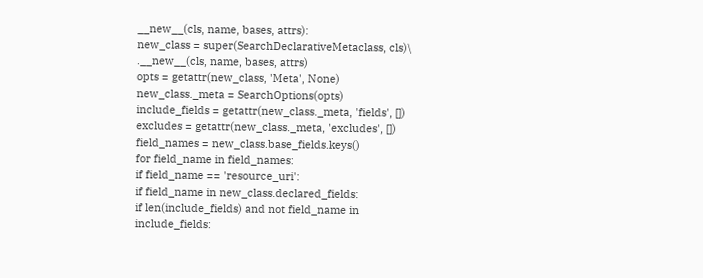__new__(cls, name, bases, attrs):
new_class = super(SearchDeclarativeMetaclass, cls)\
.__new__(cls, name, bases, attrs)
opts = getattr(new_class, 'Meta', None)
new_class._meta = SearchOptions(opts)
include_fields = getattr(new_class._meta, 'fields', [])
excludes = getattr(new_class._meta, 'excludes', [])
field_names = new_class.base_fields.keys()
for field_name in field_names:
if field_name == 'resource_uri':
if field_name in new_class.declared_fields:
if len(include_fields) and not field_name in include_fields: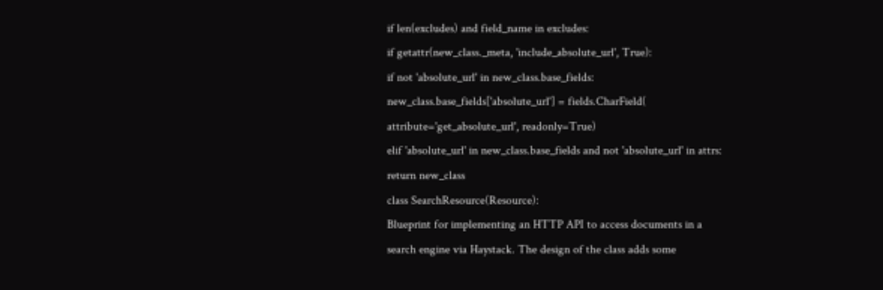if len(excludes) and field_name in excludes:
if getattr(new_class._meta, 'include_absolute_url', True):
if not 'absolute_url' in new_class.base_fields:
new_class.base_fields['absolute_url'] = fields.CharField(
attribute='get_absolute_url', readonly=True)
elif 'absolute_url' in new_class.base_fields and not 'absolute_url' in attrs:
return new_class
class SearchResource(Resource):
Blueprint for implementing an HTTP API to access documents in a
search engine via Haystack. The design of the class adds some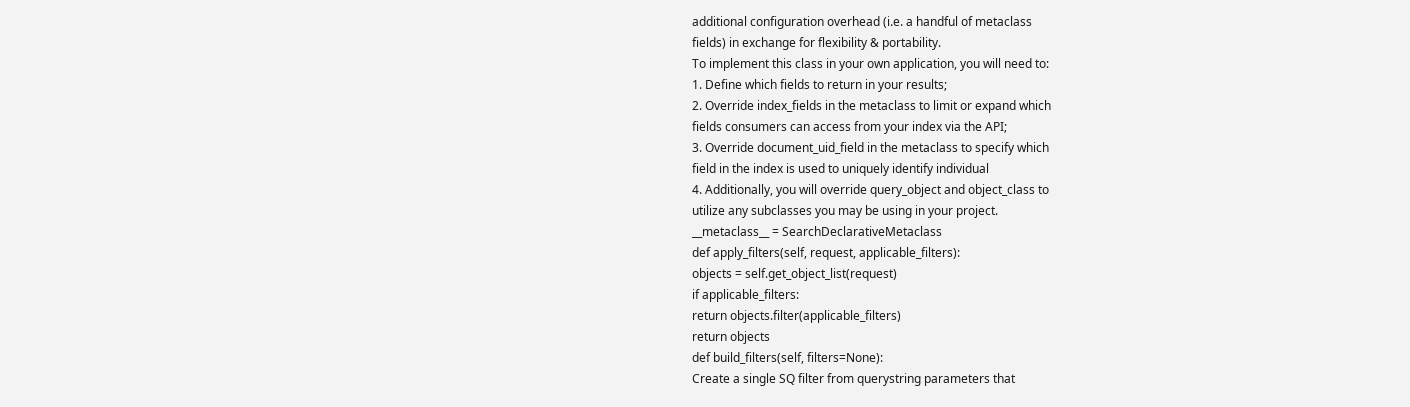additional configuration overhead (i.e. a handful of metaclass
fields) in exchange for flexibility & portability.
To implement this class in your own application, you will need to:
1. Define which fields to return in your results;
2. Override index_fields in the metaclass to limit or expand which
fields consumers can access from your index via the API;
3. Override document_uid_field in the metaclass to specify which
field in the index is used to uniquely identify individual
4. Additionally, you will override query_object and object_class to
utilize any subclasses you may be using in your project.
__metaclass__ = SearchDeclarativeMetaclass
def apply_filters(self, request, applicable_filters):
objects = self.get_object_list(request)
if applicable_filters:
return objects.filter(applicable_filters)
return objects
def build_filters(self, filters=None):
Create a single SQ filter from querystring parameters that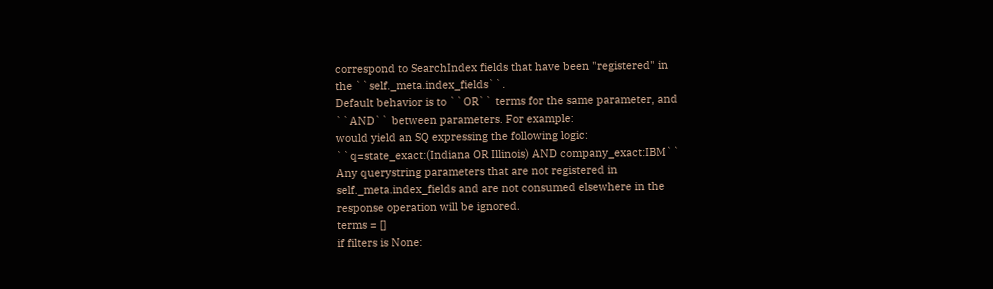correspond to SearchIndex fields that have been "registered" in
the ``self._meta.index_fields``.
Default behavior is to ``OR`` terms for the same parameter, and
``AND`` between parameters. For example:
would yield an SQ expressing the following logic:
``q=state_exact:(Indiana OR Illinois) AND company_exact:IBM``
Any querystring parameters that are not registered in
self._meta.index_fields and are not consumed elsewhere in the
response operation will be ignored.
terms = []
if filters is None: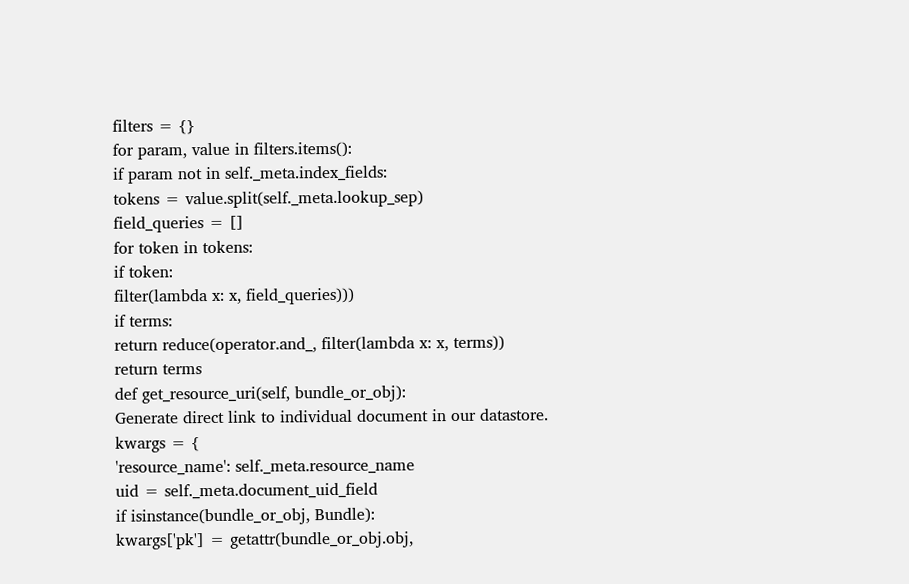filters = {}
for param, value in filters.items():
if param not in self._meta.index_fields:
tokens = value.split(self._meta.lookup_sep)
field_queries = []
for token in tokens:
if token:
filter(lambda x: x, field_queries)))
if terms:
return reduce(operator.and_, filter(lambda x: x, terms))
return terms
def get_resource_uri(self, bundle_or_obj):
Generate direct link to individual document in our datastore.
kwargs = {
'resource_name': self._meta.resource_name
uid = self._meta.document_uid_field
if isinstance(bundle_or_obj, Bundle):
kwargs['pk'] = getattr(bundle_or_obj.obj,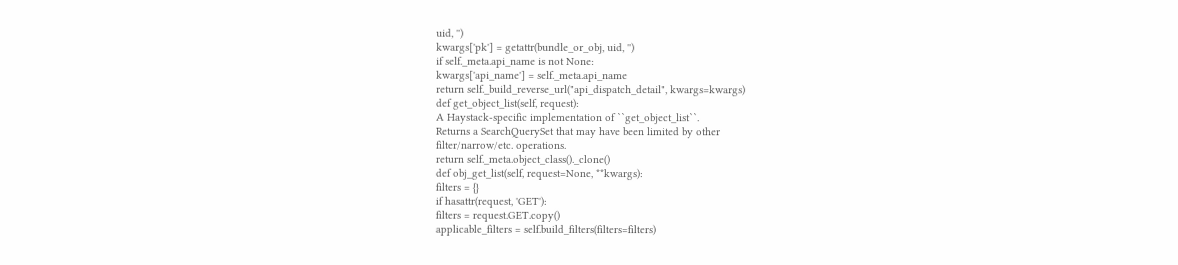uid, '')
kwargs['pk'] = getattr(bundle_or_obj, uid, '')
if self._meta.api_name is not None:
kwargs['api_name'] = self._meta.api_name
return self._build_reverse_url("api_dispatch_detail", kwargs=kwargs)
def get_object_list(self, request):
A Haystack-specific implementation of ``get_object_list``.
Returns a SearchQuerySet that may have been limited by other
filter/narrow/etc. operations.
return self._meta.object_class()._clone()
def obj_get_list(self, request=None, **kwargs):
filters = {}
if hasattr(request, 'GET'):
filters = request.GET.copy()
applicable_filters = self.build_filters(filters=filters)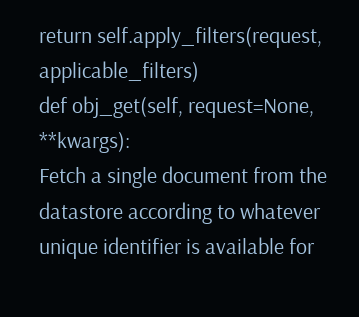return self.apply_filters(request, applicable_filters)
def obj_get(self, request=None, **kwargs):
Fetch a single document from the datastore according to whatever
unique identifier is available for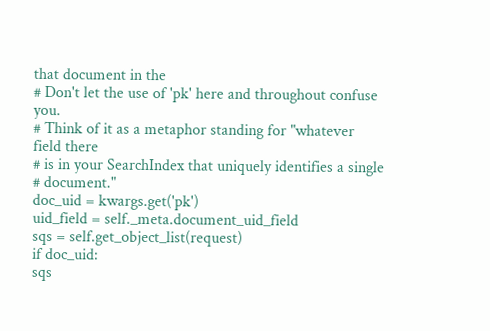that document in the
# Don't let the use of 'pk' here and throughout confuse you.
# Think of it as a metaphor standing for "whatever field there
# is in your SearchIndex that uniquely identifies a single
# document."
doc_uid = kwargs.get('pk')
uid_field = self._meta.document_uid_field
sqs = self.get_object_list(request)
if doc_uid:
sqs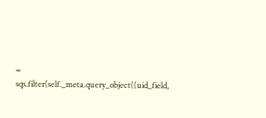= sqs.filter(self._meta.query_object((uid_field,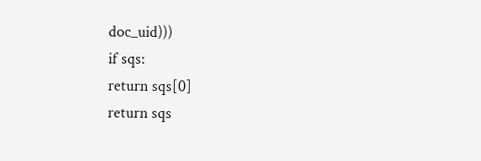doc_uid)))
if sqs:
return sqs[0]
return sqs